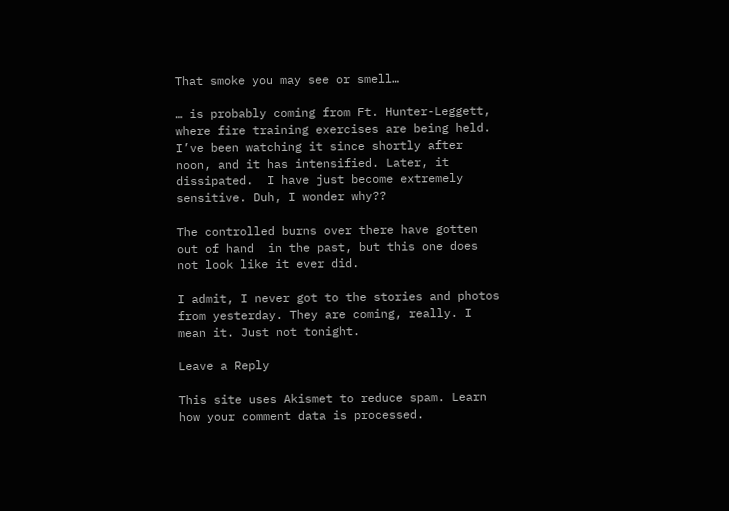That smoke you may see or smell…

… is probably coming from Ft. Hunter-Leggett, where fire training exercises are being held. I’ve been watching it since shortly after noon, and it has intensified. Later, it dissipated.  I have just become extremely sensitive. Duh, I wonder why??

The controlled burns over there have gotten out of hand  in the past, but this one does not look like it ever did.

I admit, I never got to the stories and photos from yesterday. They are coming, really. I mean it. Just not tonight.

Leave a Reply

This site uses Akismet to reduce spam. Learn how your comment data is processed.